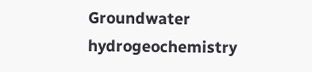Groundwater hydrogeochemistry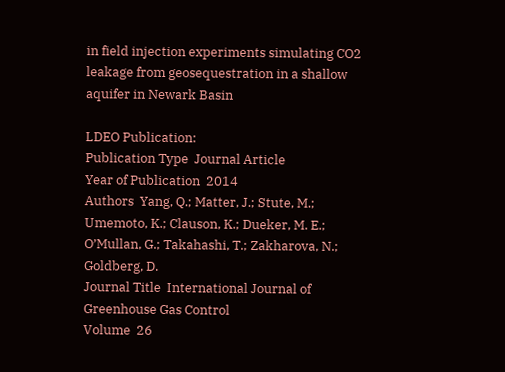in field injection experiments simulating CO2 leakage from geosequestration in a shallow aquifer in Newark Basin

LDEO Publication:
Publication Type  Journal Article
Year of Publication  2014
Authors  Yang, Q.; Matter, J.; Stute, M.; Umemoto, K.; Clauson, K.; Dueker, M. E.; O’Mullan, G.; Takahashi, T.; Zakharova, N.; Goldberg, D.
Journal Title  International Journal of Greenhouse Gas Control
Volume  26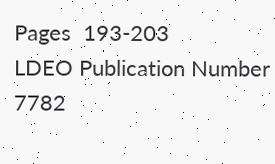Pages  193-203
LDEO Publication Number  7782